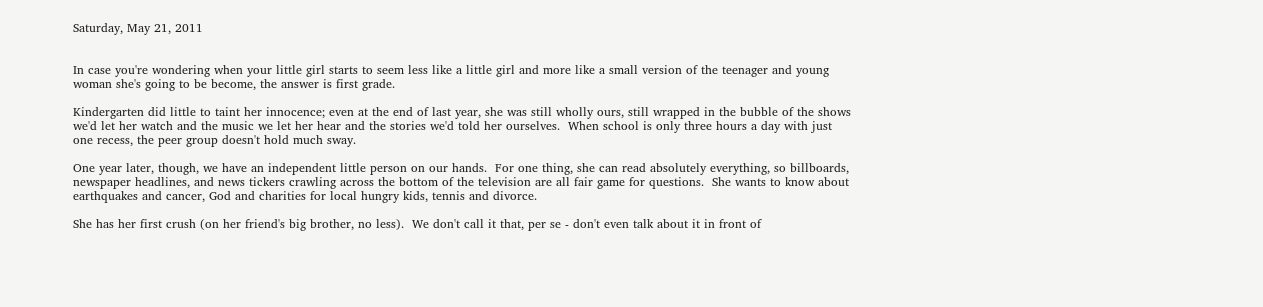Saturday, May 21, 2011


In case you're wondering when your little girl starts to seem less like a little girl and more like a small version of the teenager and young woman she's going to be become, the answer is first grade.

Kindergarten did little to taint her innocence; even at the end of last year, she was still wholly ours, still wrapped in the bubble of the shows we'd let her watch and the music we let her hear and the stories we'd told her ourselves.  When school is only three hours a day with just one recess, the peer group doesn't hold much sway.

One year later, though, we have an independent little person on our hands.  For one thing, she can read absolutely everything, so billboards, newspaper headlines, and news tickers crawling across the bottom of the television are all fair game for questions.  She wants to know about earthquakes and cancer, God and charities for local hungry kids, tennis and divorce.

She has her first crush (on her friend's big brother, no less).  We don't call it that, per se - don't even talk about it in front of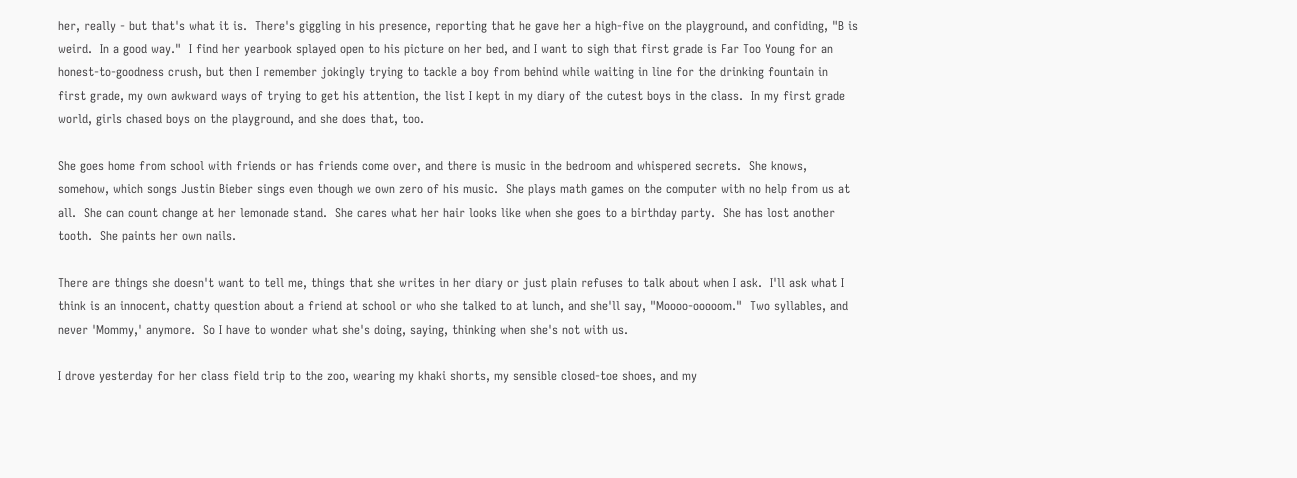her, really - but that's what it is.  There's giggling in his presence, reporting that he gave her a high-five on the playground, and confiding, "B is weird.  In a good way."  I find her yearbook splayed open to his picture on her bed, and I want to sigh that first grade is Far Too Young for an honest-to-goodness crush, but then I remember jokingly trying to tackle a boy from behind while waiting in line for the drinking fountain in first grade, my own awkward ways of trying to get his attention, the list I kept in my diary of the cutest boys in the class.  In my first grade world, girls chased boys on the playground, and she does that, too.

She goes home from school with friends or has friends come over, and there is music in the bedroom and whispered secrets.  She knows, somehow, which songs Justin Bieber sings even though we own zero of his music.  She plays math games on the computer with no help from us at all.  She can count change at her lemonade stand.  She cares what her hair looks like when she goes to a birthday party.  She has lost another tooth.  She paints her own nails.

There are things she doesn't want to tell me, things that she writes in her diary or just plain refuses to talk about when I ask.  I'll ask what I think is an innocent, chatty question about a friend at school or who she talked to at lunch, and she'll say, "Moooo-ooooom."  Two syllables, and never 'Mommy,' anymore.  So I have to wonder what she's doing, saying, thinking when she's not with us.

I drove yesterday for her class field trip to the zoo, wearing my khaki shorts, my sensible closed-toe shoes, and my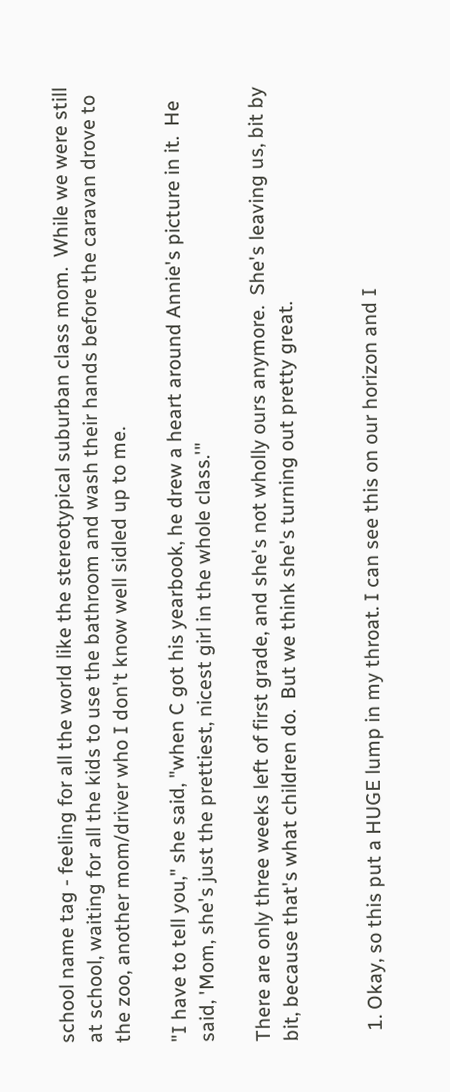school name tag - feeling for all the world like the stereotypical suburban class mom.  While we were still at school, waiting for all the kids to use the bathroom and wash their hands before the caravan drove to the zoo, another mom/driver who I don't know well sidled up to me.

"I have to tell you," she said, "when C got his yearbook, he drew a heart around Annie's picture in it.  He said, 'Mom, she's just the prettiest, nicest girl in the whole class.'"

There are only three weeks left of first grade, and she's not wholly ours anymore.  She's leaving us, bit by bit, because that's what children do.  But we think she's turning out pretty great.


  1. Okay, so this put a HUGE lump in my throat. I can see this on our horizon and I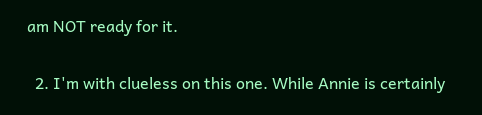am NOT ready for it.


  2. I'm with clueless on this one. While Annie is certainly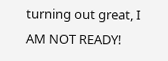turning out great, I AM NOT READY!